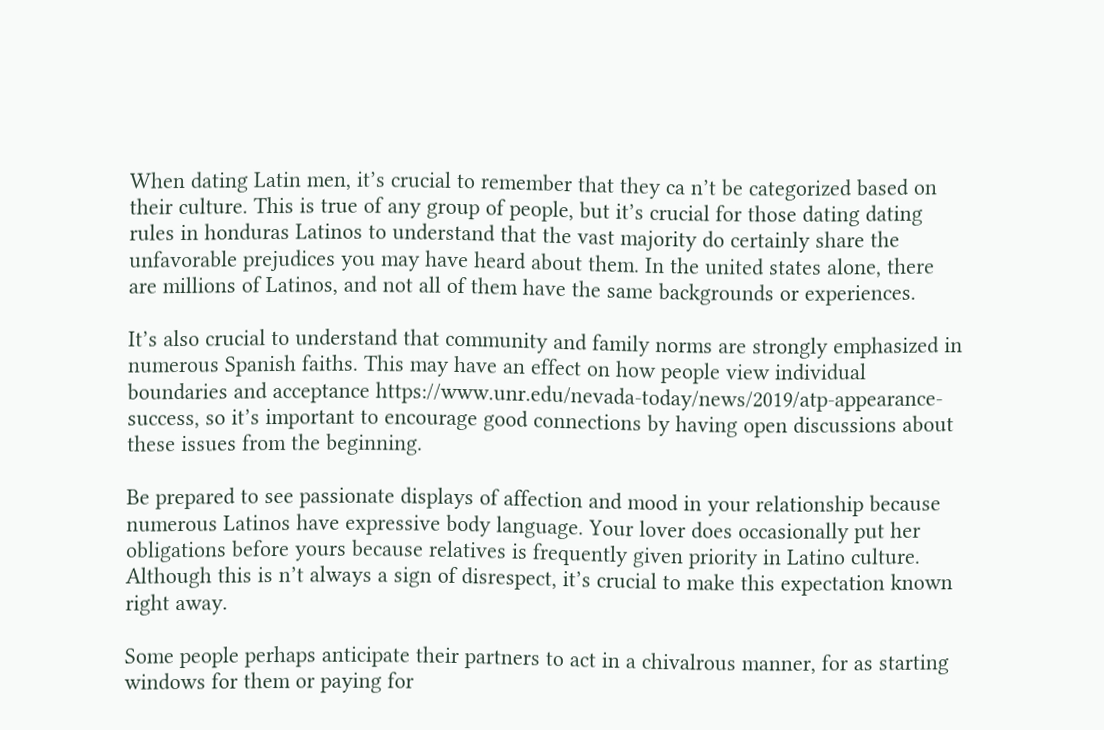When dating Latin men, it’s crucial to remember that they ca n’t be categorized based on their culture. This is true of any group of people, but it’s crucial for those dating dating rules in honduras Latinos to understand that the vast majority do certainly share the unfavorable prejudices you may have heard about them. In the united states alone, there are millions of Latinos, and not all of them have the same backgrounds or experiences.

It’s also crucial to understand that community and family norms are strongly emphasized in numerous Spanish faiths. This may have an effect on how people view individual boundaries and acceptance https://www.unr.edu/nevada-today/news/2019/atp-appearance-success, so it’s important to encourage good connections by having open discussions about these issues from the beginning.

Be prepared to see passionate displays of affection and mood in your relationship because numerous Latinos have expressive body language. Your lover does occasionally put her obligations before yours because relatives is frequently given priority in Latino culture. Although this is n’t always a sign of disrespect, it’s crucial to make this expectation known right away.

Some people perhaps anticipate their partners to act in a chivalrous manner, for as starting windows for them or paying for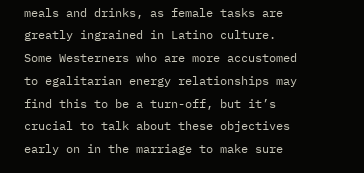meals and drinks, as female tasks are greatly ingrained in Latino culture. Some Westerners who are more accustomed to egalitarian energy relationships may find this to be a turn-off, but it’s crucial to talk about these objectives early on in the marriage to make sure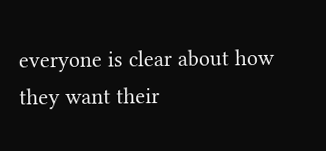everyone is clear about how they want their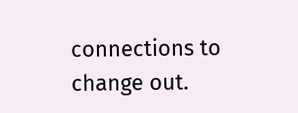connections to change out.